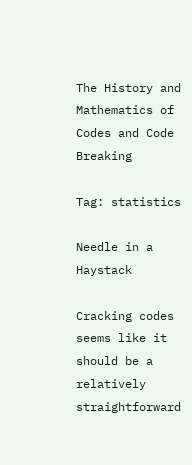The History and Mathematics of Codes and Code Breaking

Tag: statistics

Needle in a Haystack

Cracking codes seems like it should be a relatively straightforward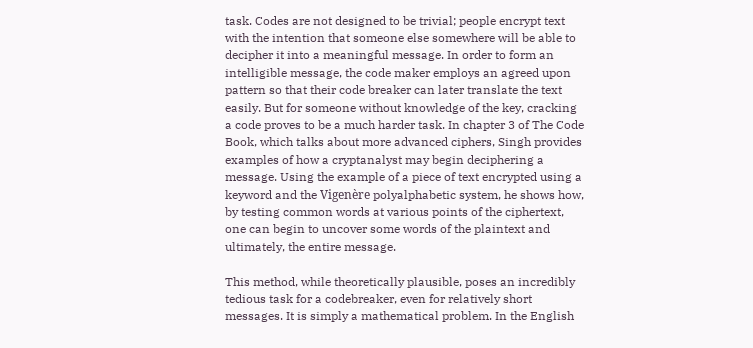task. Codes are not designed to be trivial; people encrypt text with the intention that someone else somewhere will be able to decipher it into a meaningful message. In order to form an intelligible message, the code maker employs an agreed upon pattern so that their code breaker can later translate the text easily. But for someone without knowledge of the key, cracking a code proves to be a much harder task. In chapter 3 of The Code Book, which talks about more advanced ciphers, Singh provides examples of how a cryptanalyst may begin deciphering a message. Using the example of a piece of text encrypted using a keyword and the Vigenère polyalphabetic system, he shows how, by testing common words at various points of the ciphertext, one can begin to uncover some words of the plaintext and ultimately, the entire message.

This method, while theoretically plausible, poses an incredibly tedious task for a codebreaker, even for relatively short messages. It is simply a mathematical problem. In the English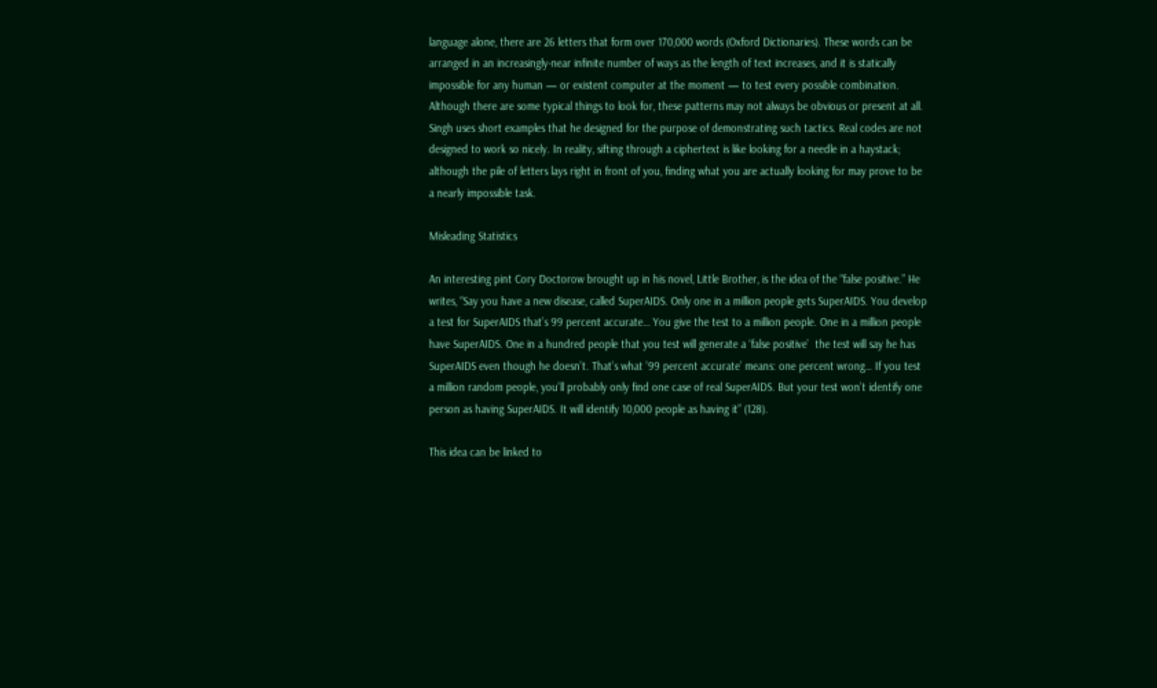language alone, there are 26 letters that form over 170,000 words (Oxford Dictionaries). These words can be arranged in an increasingly-near infinite number of ways as the length of text increases, and it is statically impossible for any human — or existent computer at the moment — to test every possible combination. Although there are some typical things to look for, these patterns may not always be obvious or present at all. Singh uses short examples that he designed for the purpose of demonstrating such tactics. Real codes are not designed to work so nicely. In reality, sifting through a ciphertext is like looking for a needle in a haystack; although the pile of letters lays right in front of you, finding what you are actually looking for may prove to be a nearly impossible task.

Misleading Statistics

An interesting pint Cory Doctorow brought up in his novel, Little Brother, is the idea of the “false positive.” He writes, “Say you have a new disease, called SuperAIDS. Only one in a million people gets SuperAIDS. You develop a test for SuperAIDS that’s 99 percent accurate… You give the test to a million people. One in a million people have SuperAIDS. One in a hundred people that you test will generate a ‘false positive’  the test will say he has SuperAIDS even though he doesn’t. That’s what ’99 percent accurate’ means: one percent wrong… If you test a million random people, you’ll probably only find one case of real SuperAIDS. But your test won’t identify one person as having SuperAIDS. It will identify 10,000 people as having it” (128).

This idea can be linked to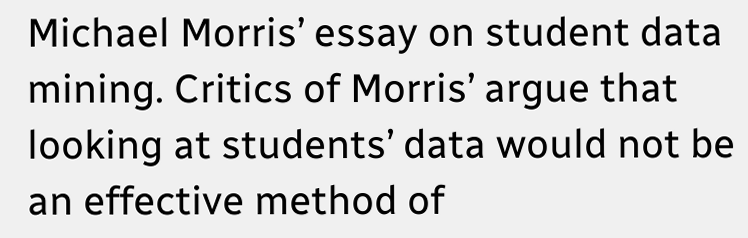Michael Morris’ essay on student data mining. Critics of Morris’ argue that looking at students’ data would not be an effective method of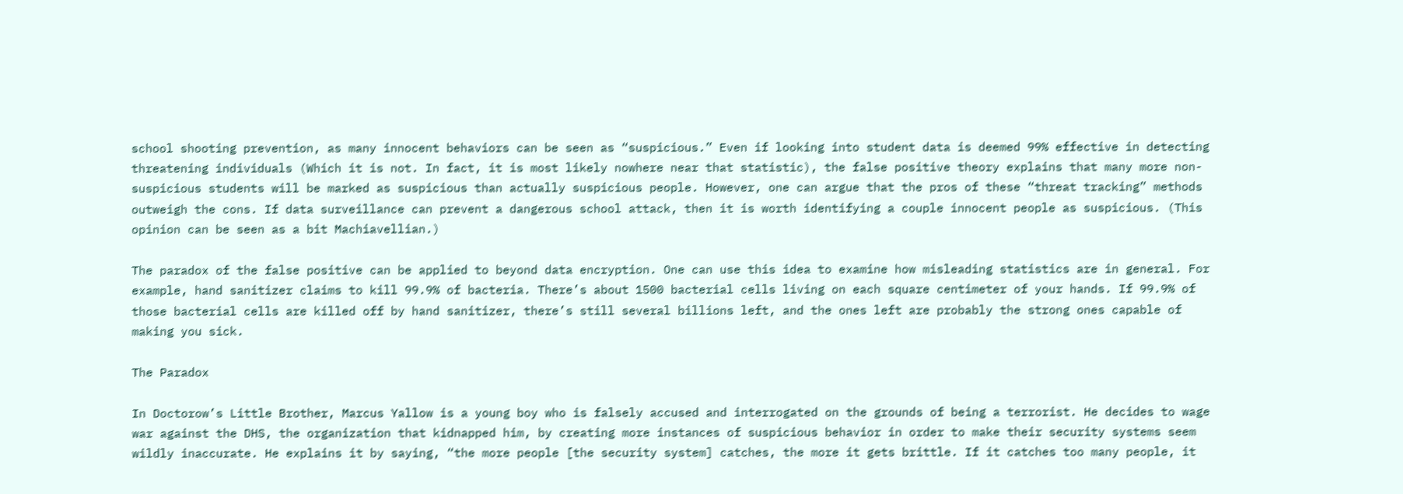school shooting prevention, as many innocent behaviors can be seen as “suspicious.” Even if looking into student data is deemed 99% effective in detecting threatening individuals (Which it is not. In fact, it is most likely nowhere near that statistic), the false positive theory explains that many more non-suspicious students will be marked as suspicious than actually suspicious people. However, one can argue that the pros of these “threat tracking” methods outweigh the cons. If data surveillance can prevent a dangerous school attack, then it is worth identifying a couple innocent people as suspicious. (This opinion can be seen as a bit Machiavellian.)

The paradox of the false positive can be applied to beyond data encryption. One can use this idea to examine how misleading statistics are in general. For example, hand sanitizer claims to kill 99.9% of bacteria. There’s about 1500 bacterial cells living on each square centimeter of your hands. If 99.9% of those bacterial cells are killed off by hand sanitizer, there’s still several billions left, and the ones left are probably the strong ones capable of making you sick.

The Paradox

In Doctorow’s Little Brother, Marcus Yallow is a young boy who is falsely accused and interrogated on the grounds of being a terrorist. He decides to wage war against the DHS, the organization that kidnapped him, by creating more instances of suspicious behavior in order to make their security systems seem wildly inaccurate. He explains it by saying, “the more people [the security system] catches, the more it gets brittle. If it catches too many people, it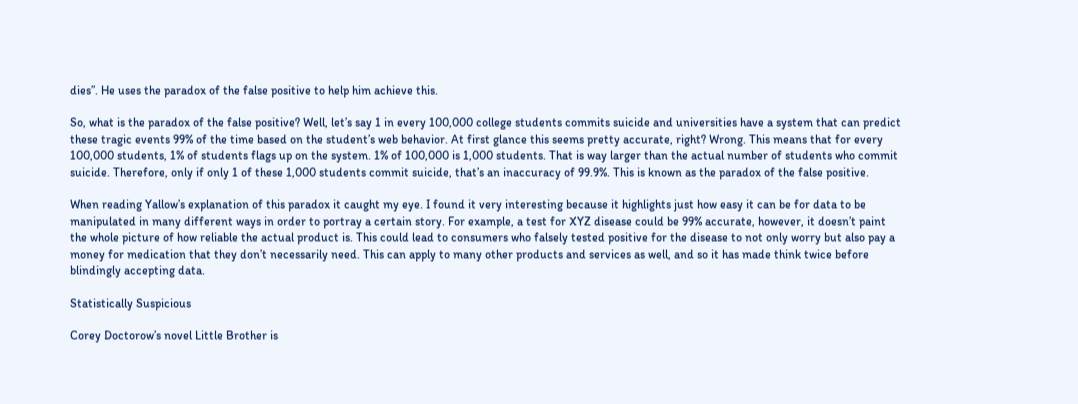dies”. He uses the paradox of the false positive to help him achieve this.

So, what is the paradox of the false positive? Well, let’s say 1 in every 100,000 college students commits suicide and universities have a system that can predict these tragic events 99% of the time based on the student’s web behavior. At first glance this seems pretty accurate, right? Wrong. This means that for every 100,000 students, 1% of students flags up on the system. 1% of 100,000 is 1,000 students. That is way larger than the actual number of students who commit suicide. Therefore, only if only 1 of these 1,000 students commit suicide, that’s an inaccuracy of 99.9%. This is known as the paradox of the false positive.

When reading Yallow’s explanation of this paradox it caught my eye. I found it very interesting because it highlights just how easy it can be for data to be manipulated in many different ways in order to portray a certain story. For example, a test for XYZ disease could be 99% accurate, however, it doesn’t paint the whole picture of how reliable the actual product is. This could lead to consumers who falsely tested positive for the disease to not only worry but also pay a money for medication that they don’t necessarily need. This can apply to many other products and services as well, and so it has made think twice before blindingly accepting data.

Statistically Suspicious

Corey Doctorow’s novel Little Brother is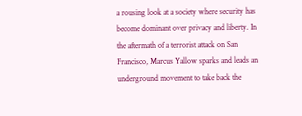a rousing look at a society where security has become dominant over privacy and liberty. In the aftermath of a terrorist attack on San Francisco, Marcus Yallow sparks and leads an underground movement to take back the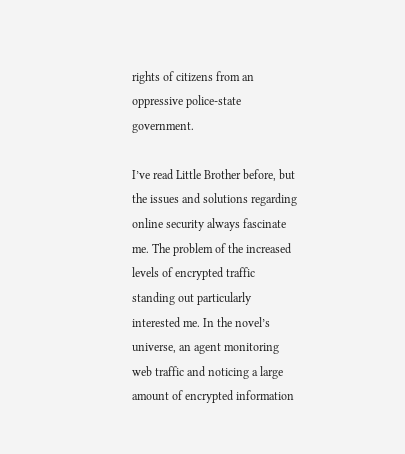rights of citizens from an oppressive police-state government.

I’ve read Little Brother before, but the issues and solutions regarding online security always fascinate me. The problem of the increased levels of encrypted traffic standing out particularly interested me. In the novel’s universe, an agent monitoring web traffic and noticing a large amount of encrypted information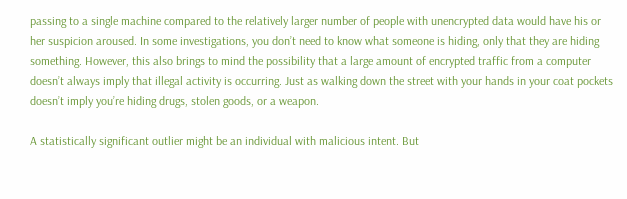passing to a single machine compared to the relatively larger number of people with unencrypted data would have his or her suspicion aroused. In some investigations, you don’t need to know what someone is hiding, only that they are hiding something. However, this also brings to mind the possibility that a large amount of encrypted traffic from a computer doesn’t always imply that illegal activity is occurring. Just as walking down the street with your hands in your coat pockets doesn’t imply you’re hiding drugs, stolen goods, or a weapon.

A statistically significant outlier might be an individual with malicious intent. But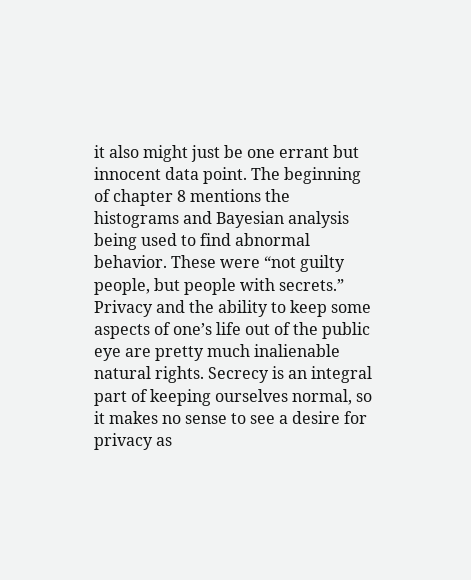it also might just be one errant but innocent data point. The beginning of chapter 8 mentions the histograms and Bayesian analysis being used to find abnormal behavior. These were “not guilty people, but people with secrets.” Privacy and the ability to keep some aspects of one’s life out of the public eye are pretty much inalienable natural rights. Secrecy is an integral part of keeping ourselves normal, so it makes no sense to see a desire for privacy as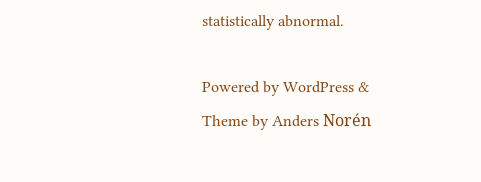statistically abnormal.

Powered by WordPress & Theme by Anders Norén